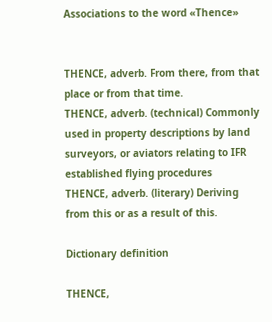Associations to the word «Thence»


THENCE, adverb. From there, from that place or from that time.
THENCE, adverb. (technical) Commonly used in property descriptions by land surveyors, or aviators relating to IFR established flying procedures
THENCE, adverb. (literary) Deriving from this or as a result of this.

Dictionary definition

THENCE,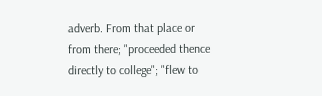adverb. From that place or from there; "proceeded thence directly to college"; "flew to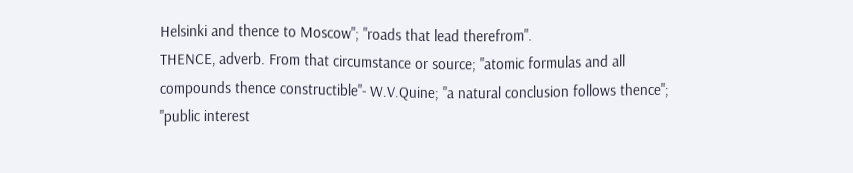Helsinki and thence to Moscow"; "roads that lead therefrom".
THENCE, adverb. From that circumstance or source; "atomic formulas and all compounds thence constructible"- W.V.Quine; "a natural conclusion follows thence"; "public interest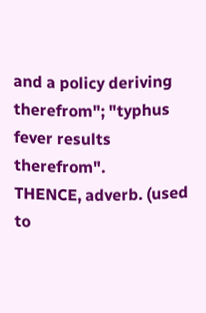and a policy deriving therefrom"; "typhus fever results therefrom".
THENCE, adverb. (used to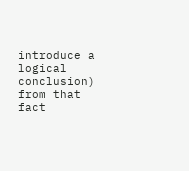introduce a logical conclusion) from that fact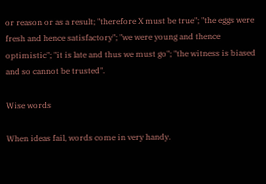or reason or as a result; "therefore X must be true"; "the eggs were fresh and hence satisfactory"; "we were young and thence optimistic"; "it is late and thus we must go"; "the witness is biased and so cannot be trusted".

Wise words

When ideas fail, words come in very handy.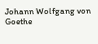Johann Wolfgang von Goethe